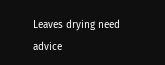Leaves drying need advice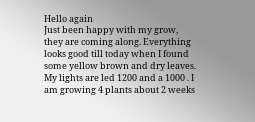Hello again
Just been happy with my grow, they are coming along. Everything looks good till today when I found some yellow brown and dry leaves. My lights are led 1200 and a 1000 . I am growing 4 plants about 2 weeks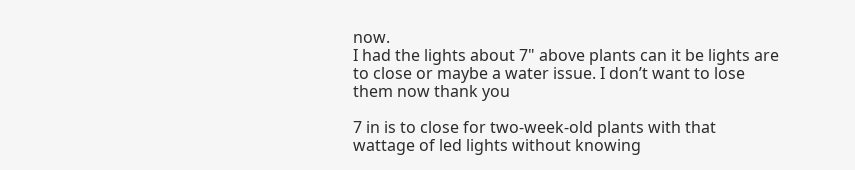now.
I had the lights about 7" above plants can it be lights are to close or maybe a water issue. I don’t want to lose them now thank you

7 in is to close for two-week-old plants with that wattage of led lights without knowing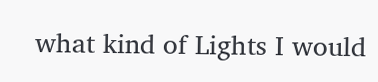what kind of Lights I would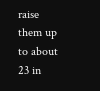raise them up to about 23 in